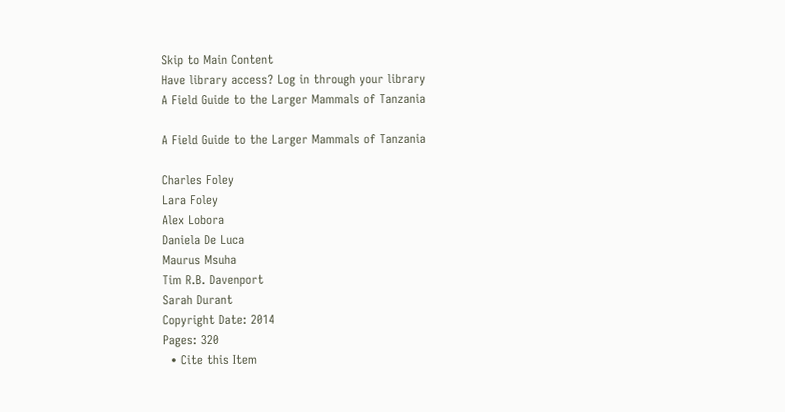Skip to Main Content
Have library access? Log in through your library
A Field Guide to the Larger Mammals of Tanzania

A Field Guide to the Larger Mammals of Tanzania

Charles Foley
Lara Foley
Alex Lobora
Daniela De Luca
Maurus Msuha
Tim R.B. Davenport
Sarah Durant
Copyright Date: 2014
Pages: 320
  • Cite this Item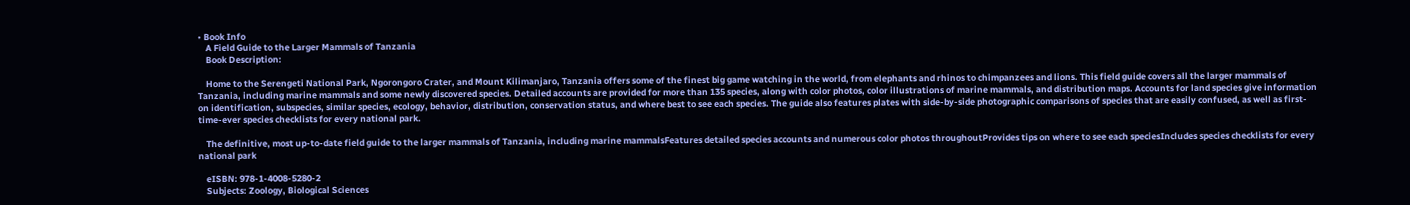• Book Info
    A Field Guide to the Larger Mammals of Tanzania
    Book Description:

    Home to the Serengeti National Park, Ngorongoro Crater, and Mount Kilimanjaro, Tanzania offers some of the finest big game watching in the world, from elephants and rhinos to chimpanzees and lions. This field guide covers all the larger mammals of Tanzania, including marine mammals and some newly discovered species. Detailed accounts are provided for more than 135 species, along with color photos, color illustrations of marine mammals, and distribution maps. Accounts for land species give information on identification, subspecies, similar species, ecology, behavior, distribution, conservation status, and where best to see each species. The guide also features plates with side-by-side photographic comparisons of species that are easily confused, as well as first-time-ever species checklists for every national park.

    The definitive, most up-to-date field guide to the larger mammals of Tanzania, including marine mammalsFeatures detailed species accounts and numerous color photos throughoutProvides tips on where to see each speciesIncludes species checklists for every national park

    eISBN: 978-1-4008-5280-2
    Subjects: Zoology, Biological Sciences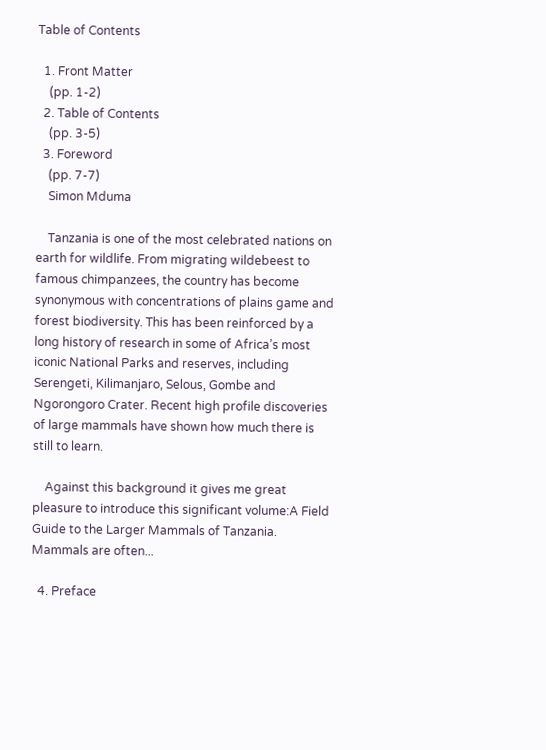Table of Contents

  1. Front Matter
    (pp. 1-2)
  2. Table of Contents
    (pp. 3-5)
  3. Foreword
    (pp. 7-7)
    Simon Mduma

    Tanzania is one of the most celebrated nations on earth for wildlife. From migrating wildebeest to famous chimpanzees, the country has become synonymous with concentrations of plains game and forest biodiversity. This has been reinforced by a long history of research in some of Africa’s most iconic National Parks and reserves, including Serengeti, Kilimanjaro, Selous, Gombe and Ngorongoro Crater. Recent high profile discoveries of large mammals have shown how much there is still to learn.

    Against this background it gives me great pleasure to introduce this significant volume:A Field Guide to the Larger Mammals of Tanzania. Mammals are often...

  4. Preface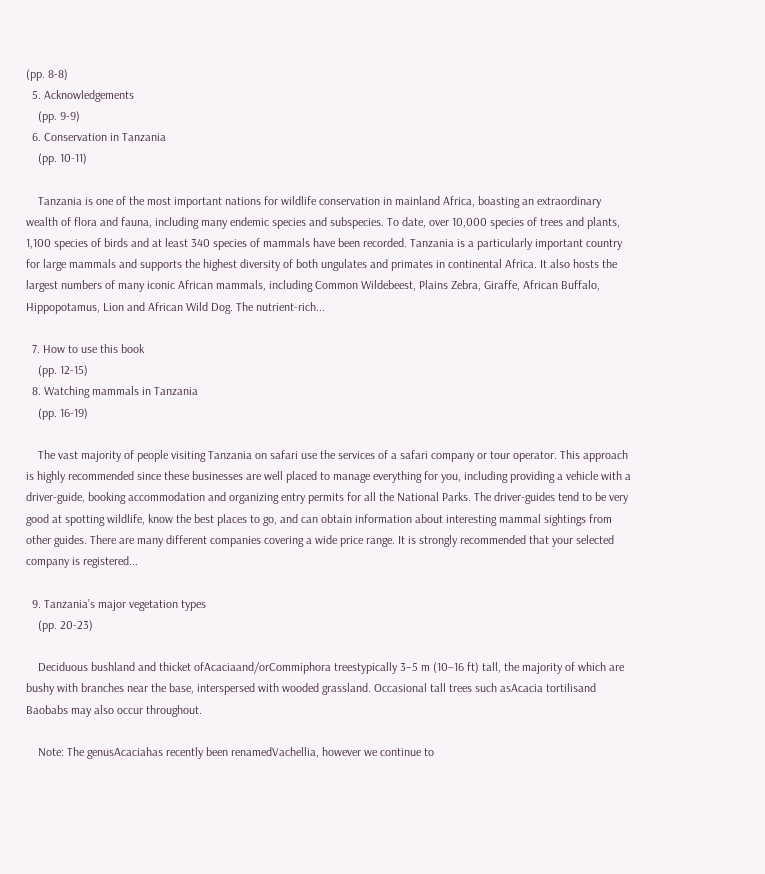(pp. 8-8)
  5. Acknowledgements
    (pp. 9-9)
  6. Conservation in Tanzania
    (pp. 10-11)

    Tanzania is one of the most important nations for wildlife conservation in mainland Africa, boasting an extraordinary wealth of flora and fauna, including many endemic species and subspecies. To date, over 10,000 species of trees and plants, 1,100 species of birds and at least 340 species of mammals have been recorded. Tanzania is a particularly important country for large mammals and supports the highest diversity of both ungulates and primates in continental Africa. It also hosts the largest numbers of many iconic African mammals, including Common Wildebeest, Plains Zebra, Giraffe, African Buffalo, Hippopotamus, Lion and African Wild Dog. The nutrient-rich...

  7. How to use this book
    (pp. 12-15)
  8. Watching mammals in Tanzania
    (pp. 16-19)

    The vast majority of people visiting Tanzania on safari use the services of a safari company or tour operator. This approach is highly recommended since these businesses are well placed to manage everything for you, including providing a vehicle with a driver-guide, booking accommodation and organizing entry permits for all the National Parks. The driver-guides tend to be very good at spotting wildlife, know the best places to go, and can obtain information about interesting mammal sightings from other guides. There are many different companies covering a wide price range. It is strongly recommended that your selected company is registered...

  9. Tanzania’s major vegetation types
    (pp. 20-23)

    Deciduous bushland and thicket ofAcaciaand/orCommiphora treestypically 3–5 m (10–16 ft) tall, the majority of which are bushy with branches near the base, interspersed with wooded grassland. Occasional tall trees such asAcacia tortilisand Baobabs may also occur throughout.

    Note: The genusAcaciahas recently been renamedVachellia, however we continue to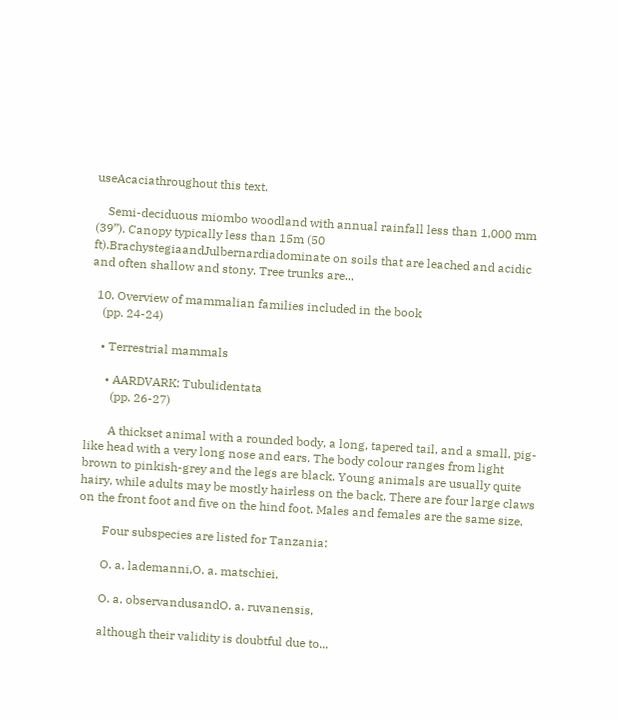useAcaciathroughout this text.

    Semi-deciduous miombo woodland with annual rainfall less than 1,000 mm (39”). Canopy typically less than 15m (50 ft).BrachystegiaandJulbernardiadominate on soils that are leached and acidic and often shallow and stony. Tree trunks are...

  10. Overview of mammalian families included in the book
    (pp. 24-24)

    • Terrestrial mammals

      • AARDVARK: Tubulidentata
        (pp. 26-27)

        A thickset animal with a rounded body, a long, tapered tail, and a small, pig-like head with a very long nose and ears. The body colour ranges from light brown to pinkish-grey and the legs are black. Young animals are usually quite hairy, while adults may be mostly hairless on the back. There are four large claws on the front foot and five on the hind foot. Males and females are the same size.

        Four subspecies are listed for Tanzania:

        O. a. lademanni,O. a. matschiei,

        O. a. observandusandO. a. ruvanensis,

        although their validity is doubtful due to...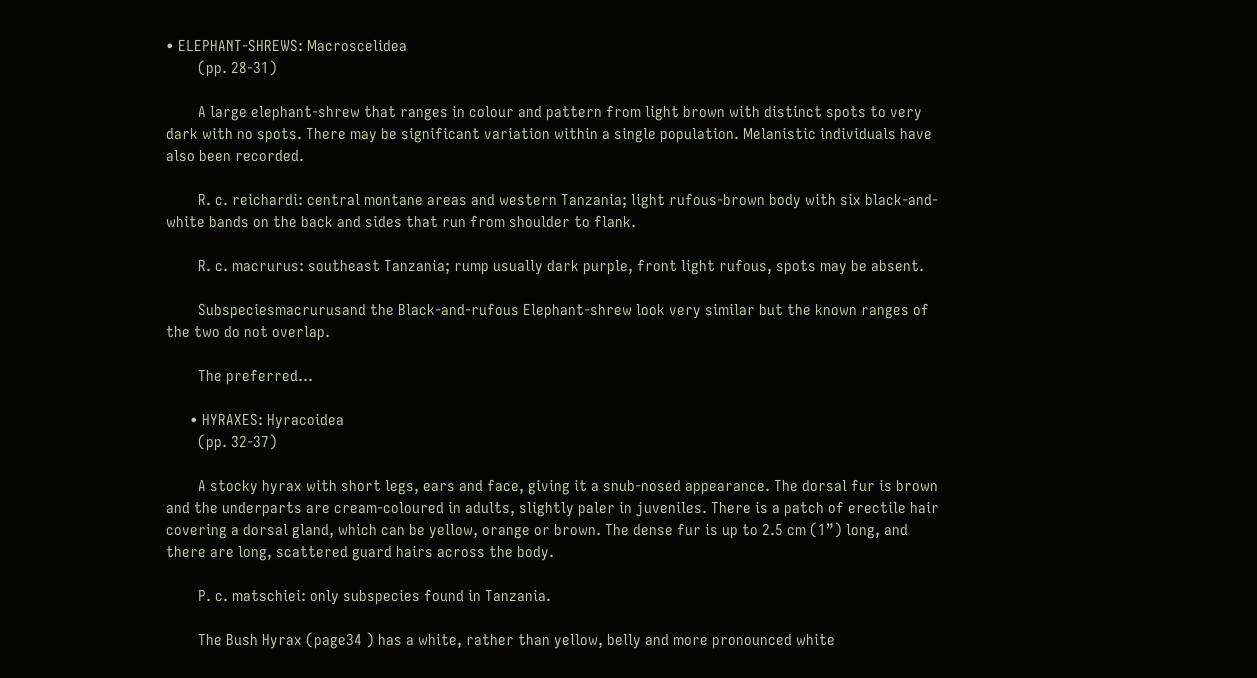• ELEPHANT-SHREWS: Macroscelidea
        (pp. 28-31)

        A large elephant-shrew that ranges in colour and pattern from light brown with distinct spots to very dark with no spots. There may be significant variation within a single population. Melanistic individuals have also been recorded.

        R. c. reichardi: central montane areas and western Tanzania; light rufous-brown body with six black-and-white bands on the back and sides that run from shoulder to flank.

        R. c. macrurus: southeast Tanzania; rump usually dark purple, front light rufous, spots may be absent.

        Subspeciesmacrurusand the Black-and-rufous Elephant-shrew look very similar but the known ranges of the two do not overlap.

        The preferred...

      • HYRAXES: Hyracoidea
        (pp. 32-37)

        A stocky hyrax with short legs, ears and face, giving it a snub-nosed appearance. The dorsal fur is brown and the underparts are cream-coloured in adults, slightly paler in juveniles. There is a patch of erectile hair covering a dorsal gland, which can be yellow, orange or brown. The dense fur is up to 2.5 cm (1”) long, and there are long, scattered guard hairs across the body.

        P. c. matschiei: only subspecies found in Tanzania.

        The Bush Hyrax (page34 ) has a white, rather than yellow, belly and more pronounced white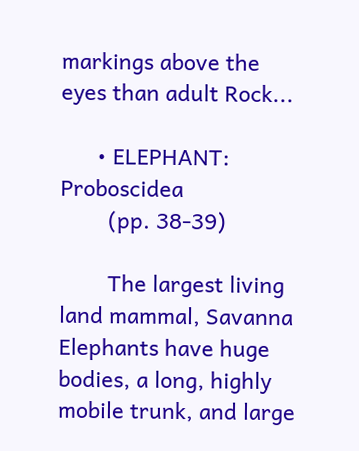markings above the eyes than adult Rock...

      • ELEPHANT: Proboscidea
        (pp. 38-39)

        The largest living land mammal, Savanna Elephants have huge bodies, a long, highly mobile trunk, and large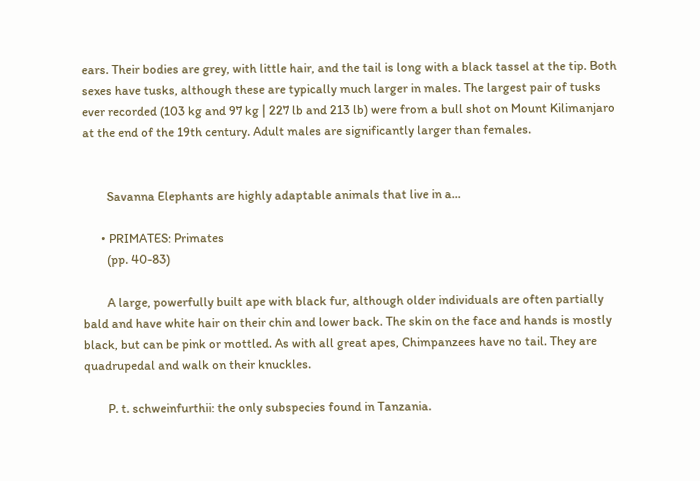ears. Their bodies are grey, with little hair, and the tail is long with a black tassel at the tip. Both sexes have tusks, although these are typically much larger in males. The largest pair of tusks ever recorded (103 kg and 97 kg | 227 lb and 213 lb) were from a bull shot on Mount Kilimanjaro at the end of the 19th century. Adult males are significantly larger than females.


        Savanna Elephants are highly adaptable animals that live in a...

      • PRIMATES: Primates
        (pp. 40-83)

        A large, powerfully built ape with black fur, although older individuals are often partially bald and have white hair on their chin and lower back. The skin on the face and hands is mostly black, but can be pink or mottled. As with all great apes, Chimpanzees have no tail. They are quadrupedal and walk on their knuckles.

        P. t. schweinfurthii: the only subspecies found in Tanzania.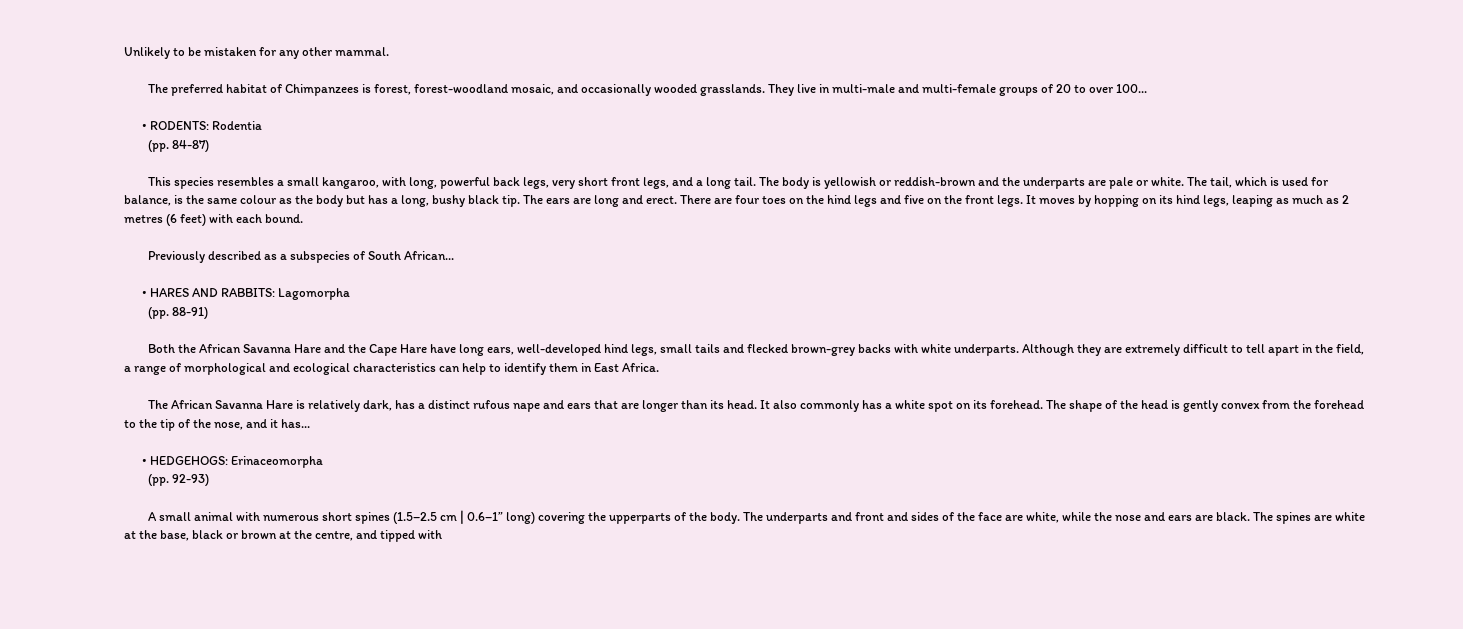Unlikely to be mistaken for any other mammal.

        The preferred habitat of Chimpanzees is forest, forest-woodland mosaic, and occasionally wooded grasslands. They live in multi-male and multi-female groups of 20 to over 100...

      • RODENTS: Rodentia
        (pp. 84-87)

        This species resembles a small kangaroo, with long, powerful back legs, very short front legs, and a long tail. The body is yellowish or reddish-brown and the underparts are pale or white. The tail, which is used for balance, is the same colour as the body but has a long, bushy black tip. The ears are long and erect. There are four toes on the hind legs and five on the front legs. It moves by hopping on its hind legs, leaping as much as 2 metres (6 feet) with each bound.

        Previously described as a subspecies of South African...

      • HARES AND RABBITS: Lagomorpha
        (pp. 88-91)

        Both the African Savanna Hare and the Cape Hare have long ears, well-developed hind legs, small tails and flecked brown-grey backs with white underparts. Although they are extremely difficult to tell apart in the field, a range of morphological and ecological characteristics can help to identify them in East Africa.

        The African Savanna Hare is relatively dark, has a distinct rufous nape and ears that are longer than its head. It also commonly has a white spot on its forehead. The shape of the head is gently convex from the forehead to the tip of the nose, and it has...

      • HEDGEHOGS: Erinaceomorpha
        (pp. 92-93)

        A small animal with numerous short spines (1.5–2.5 cm | 0.6–1” long) covering the upperparts of the body. The underparts and front and sides of the face are white, while the nose and ears are black. The spines are white at the base, black or brown at the centre, and tipped with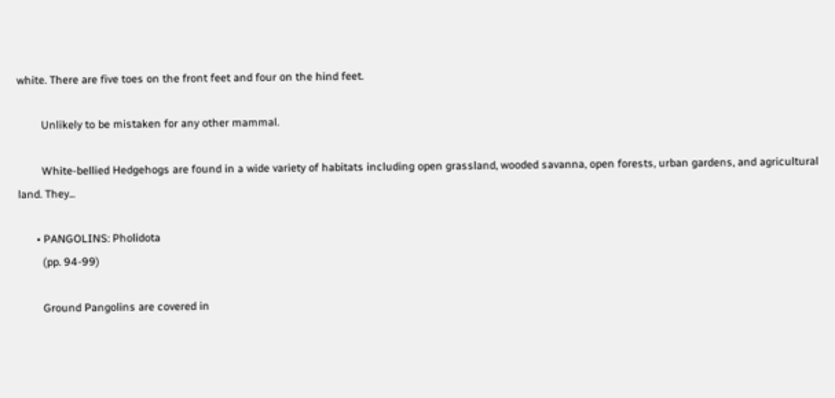white. There are five toes on the front feet and four on the hind feet.

        Unlikely to be mistaken for any other mammal.

        White-bellied Hedgehogs are found in a wide variety of habitats including open grassland, wooded savanna, open forests, urban gardens, and agricultural land. They...

      • PANGOLINS: Pholidota
        (pp. 94-99)

        Ground Pangolins are covered in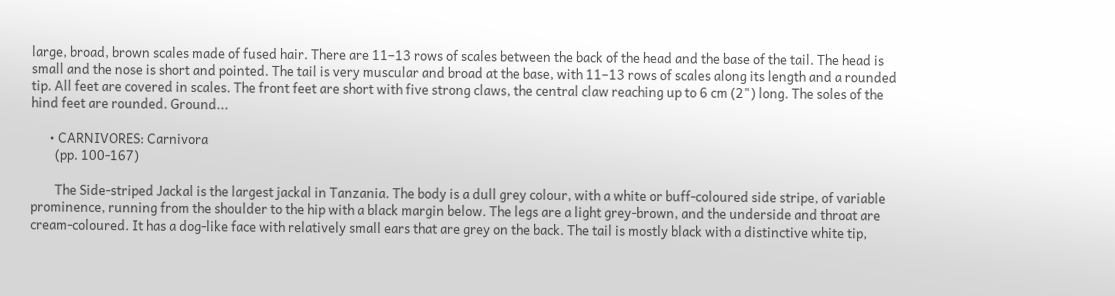large, broad, brown scales made of fused hair. There are 11–13 rows of scales between the back of the head and the base of the tail. The head is small and the nose is short and pointed. The tail is very muscular and broad at the base, with 11–13 rows of scales along its length and a rounded tip. All feet are covered in scales. The front feet are short with five strong claws, the central claw reaching up to 6 cm (2") long. The soles of the hind feet are rounded. Ground...

      • CARNIVORES: Carnivora
        (pp. 100-167)

        The Side-striped Jackal is the largest jackal in Tanzania. The body is a dull grey colour, with a white or buff-coloured side stripe, of variable prominence, running from the shoulder to the hip with a black margin below. The legs are a light grey-brown, and the underside and throat are cream-coloured. It has a dog-like face with relatively small ears that are grey on the back. The tail is mostly black with a distinctive white tip,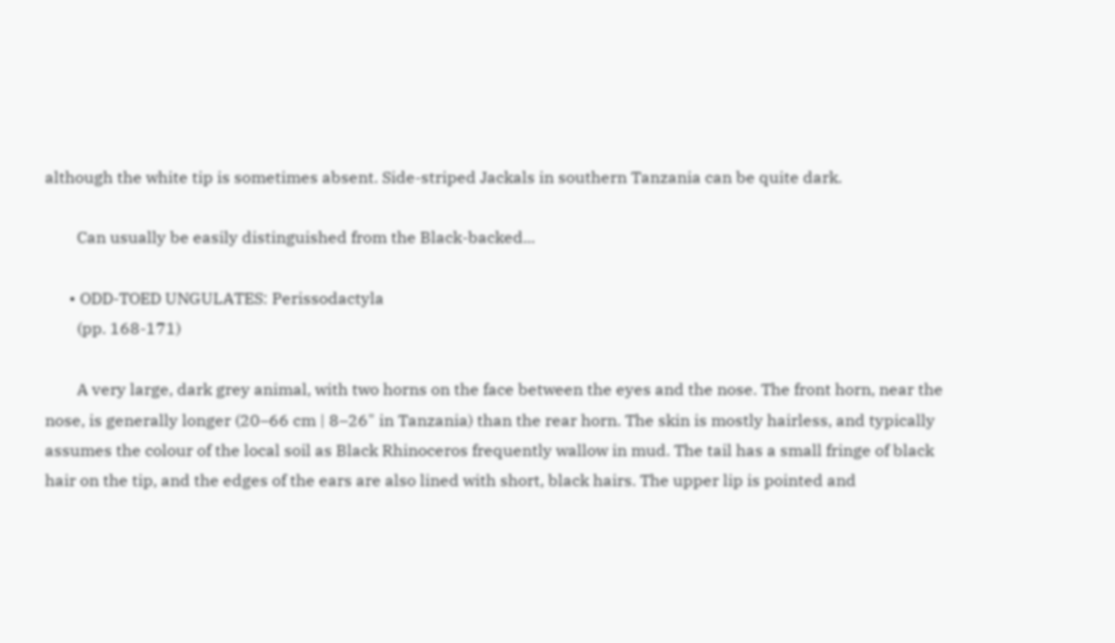although the white tip is sometimes absent. Side-striped Jackals in southern Tanzania can be quite dark.

        Can usually be easily distinguished from the Black-backed...

      • ODD-TOED UNGULATES: Perissodactyla
        (pp. 168-171)

        A very large, dark grey animal, with two horns on the face between the eyes and the nose. The front horn, near the nose, is generally longer (20–66 cm | 8–26" in Tanzania) than the rear horn. The skin is mostly hairless, and typically assumes the colour of the local soil as Black Rhinoceros frequently wallow in mud. The tail has a small fringe of black hair on the tip, and the edges of the ears are also lined with short, black hairs. The upper lip is pointed and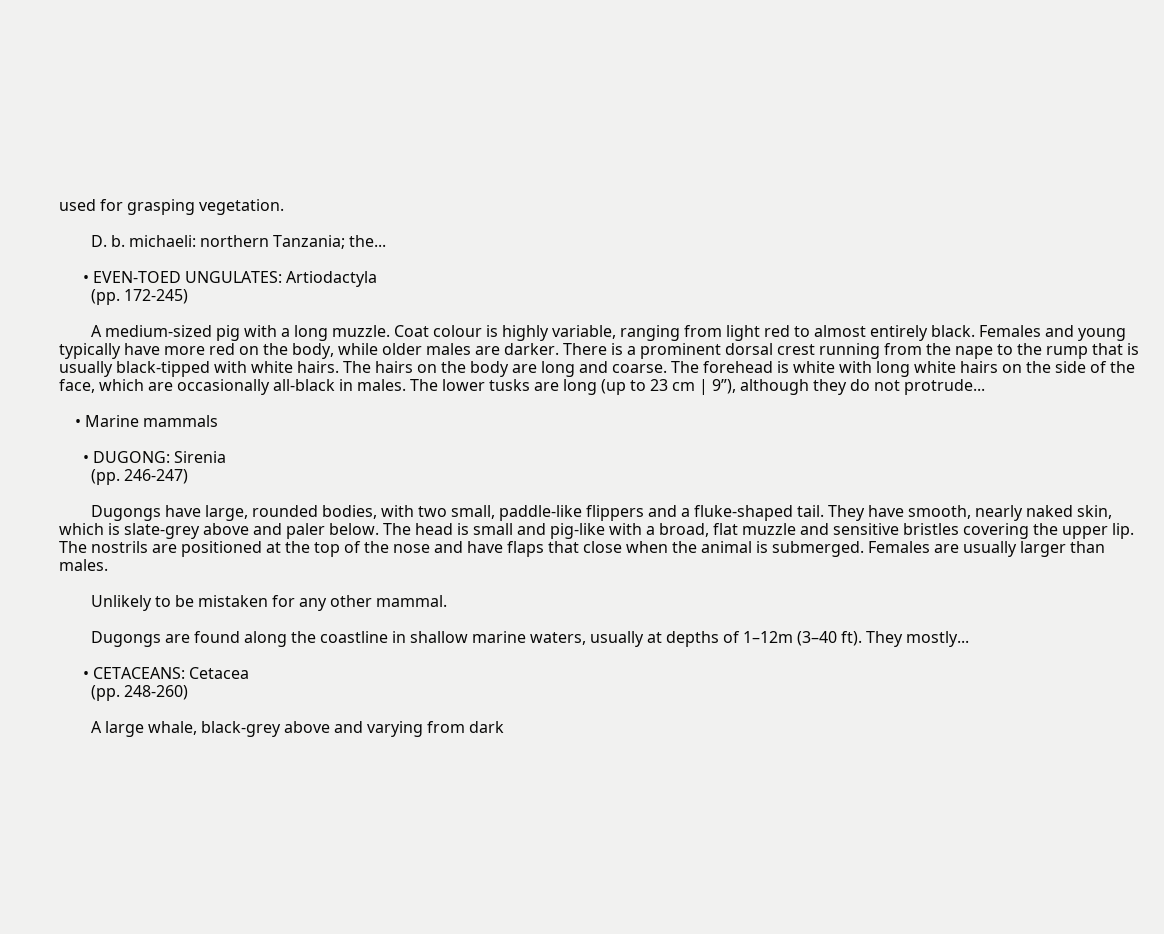used for grasping vegetation.

        D. b. michaeli: northern Tanzania; the...

      • EVEN-TOED UNGULATES: Artiodactyla
        (pp. 172-245)

        A medium-sized pig with a long muzzle. Coat colour is highly variable, ranging from light red to almost entirely black. Females and young typically have more red on the body, while older males are darker. There is a prominent dorsal crest running from the nape to the rump that is usually black-tipped with white hairs. The hairs on the body are long and coarse. The forehead is white with long white hairs on the side of the face, which are occasionally all-black in males. The lower tusks are long (up to 23 cm | 9”), although they do not protrude...

    • Marine mammals

      • DUGONG: Sirenia
        (pp. 246-247)

        Dugongs have large, rounded bodies, with two small, paddle-like flippers and a fluke-shaped tail. They have smooth, nearly naked skin, which is slate-grey above and paler below. The head is small and pig-like with a broad, flat muzzle and sensitive bristles covering the upper lip. The nostrils are positioned at the top of the nose and have flaps that close when the animal is submerged. Females are usually larger than males.

        Unlikely to be mistaken for any other mammal.

        Dugongs are found along the coastline in shallow marine waters, usually at depths of 1–12m (3–40 ft). They mostly...

      • CETACEANS: Cetacea
        (pp. 248-260)

        A large whale, black-grey above and varying from dark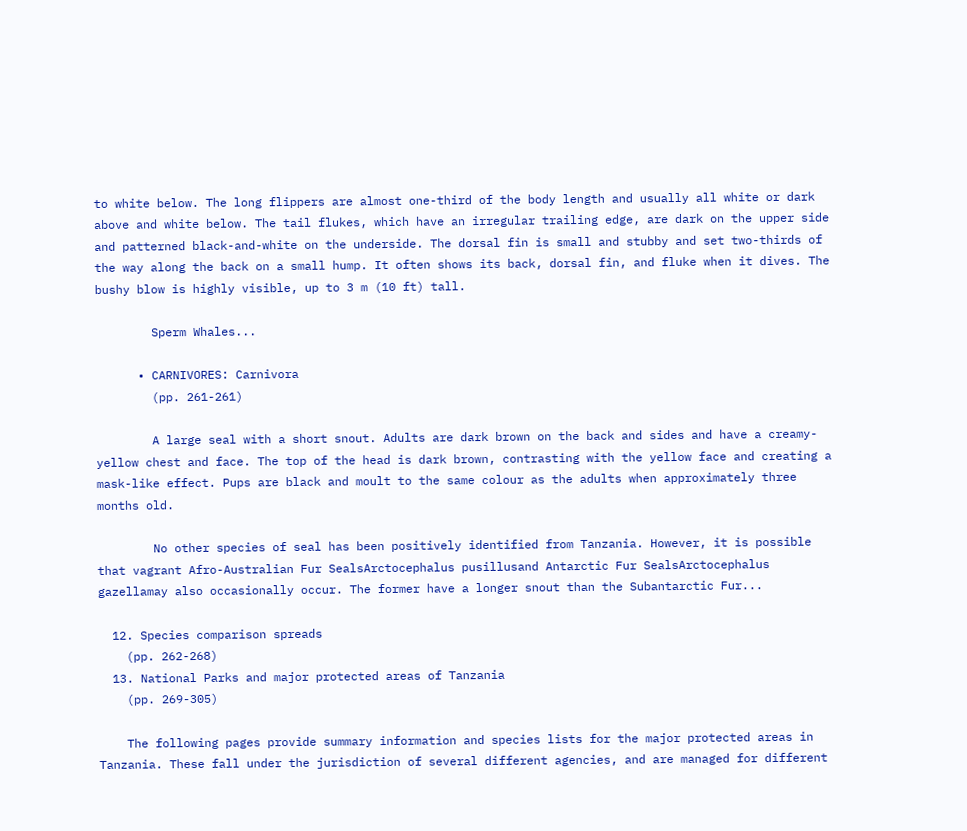to white below. The long flippers are almost one-third of the body length and usually all white or dark above and white below. The tail flukes, which have an irregular trailing edge, are dark on the upper side and patterned black-and-white on the underside. The dorsal fin is small and stubby and set two-thirds of the way along the back on a small hump. It often shows its back, dorsal fin, and fluke when it dives. The bushy blow is highly visible, up to 3 m (10 ft) tall.

        Sperm Whales...

      • CARNIVORES: Carnivora
        (pp. 261-261)

        A large seal with a short snout. Adults are dark brown on the back and sides and have a creamy-yellow chest and face. The top of the head is dark brown, contrasting with the yellow face and creating a mask-like effect. Pups are black and moult to the same colour as the adults when approximately three months old.

        No other species of seal has been positively identified from Tanzania. However, it is possible that vagrant Afro-Australian Fur SealsArctocephalus pusillusand Antarctic Fur SealsArctocephalus gazellamay also occasionally occur. The former have a longer snout than the Subantarctic Fur...

  12. Species comparison spreads
    (pp. 262-268)
  13. National Parks and major protected areas of Tanzania
    (pp. 269-305)

    The following pages provide summary information and species lists for the major protected areas in Tanzania. These fall under the jurisdiction of several different agencies, and are managed for different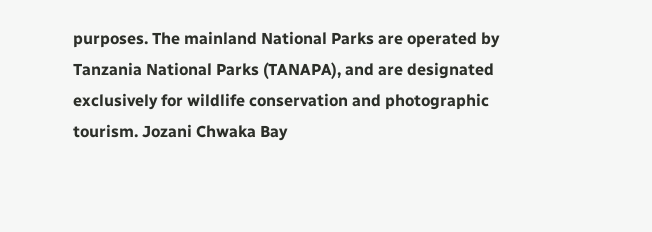purposes. The mainland National Parks are operated by Tanzania National Parks (TANAPA), and are designated exclusively for wildlife conservation and photographic tourism. Jozani Chwaka Bay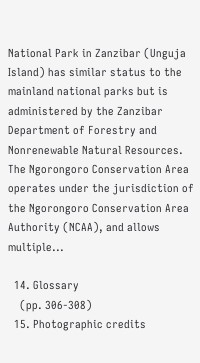National Park in Zanzibar (Unguja Island) has similar status to the mainland national parks but is administered by the Zanzibar Department of Forestry and Nonrenewable Natural Resources. The Ngorongoro Conservation Area operates under the jurisdiction of the Ngorongoro Conservation Area Authority (NCAA), and allows multiple...

  14. Glossary
    (pp. 306-308)
  15. Photographic credits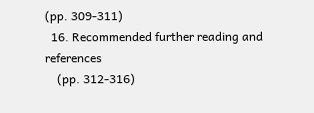(pp. 309-311)
  16. Recommended further reading and references
    (pp. 312-316)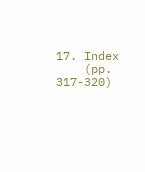17. Index
    (pp. 317-320)